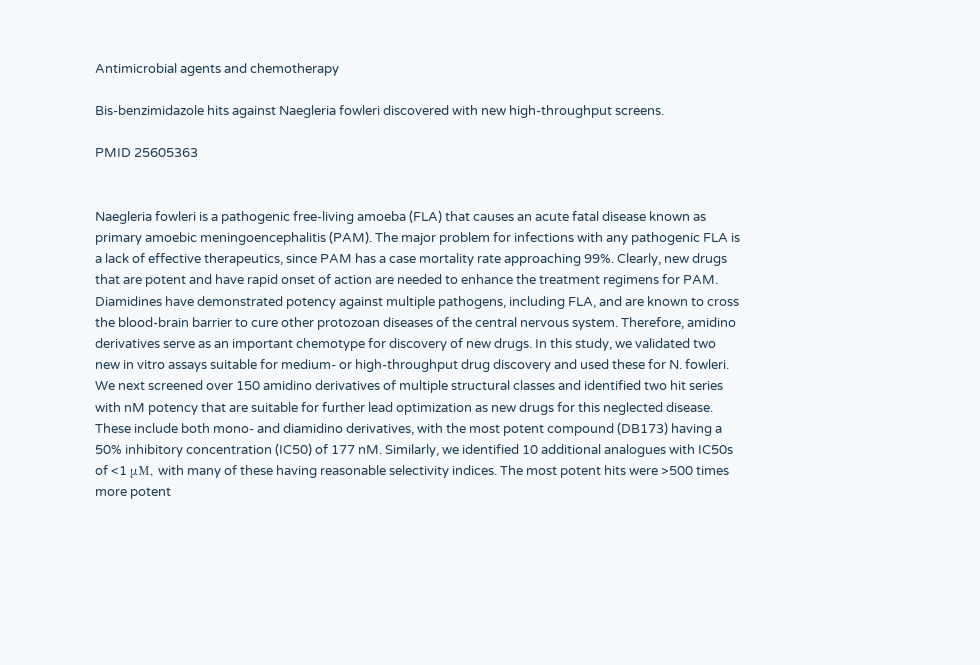Antimicrobial agents and chemotherapy

Bis-benzimidazole hits against Naegleria fowleri discovered with new high-throughput screens.

PMID 25605363


Naegleria fowleri is a pathogenic free-living amoeba (FLA) that causes an acute fatal disease known as primary amoebic meningoencephalitis (PAM). The major problem for infections with any pathogenic FLA is a lack of effective therapeutics, since PAM has a case mortality rate approaching 99%. Clearly, new drugs that are potent and have rapid onset of action are needed to enhance the treatment regimens for PAM. Diamidines have demonstrated potency against multiple pathogens, including FLA, and are known to cross the blood-brain barrier to cure other protozoan diseases of the central nervous system. Therefore, amidino derivatives serve as an important chemotype for discovery of new drugs. In this study, we validated two new in vitro assays suitable for medium- or high-throughput drug discovery and used these for N. fowleri. We next screened over 150 amidino derivatives of multiple structural classes and identified two hit series with nM potency that are suitable for further lead optimization as new drugs for this neglected disease. These include both mono- and diamidino derivatives, with the most potent compound (DB173) having a 50% inhibitory concentration (IC50) of 177 nM. Similarly, we identified 10 additional analogues with IC50s of <1 μM, with many of these having reasonable selectivity indices. The most potent hits were >500 times more potent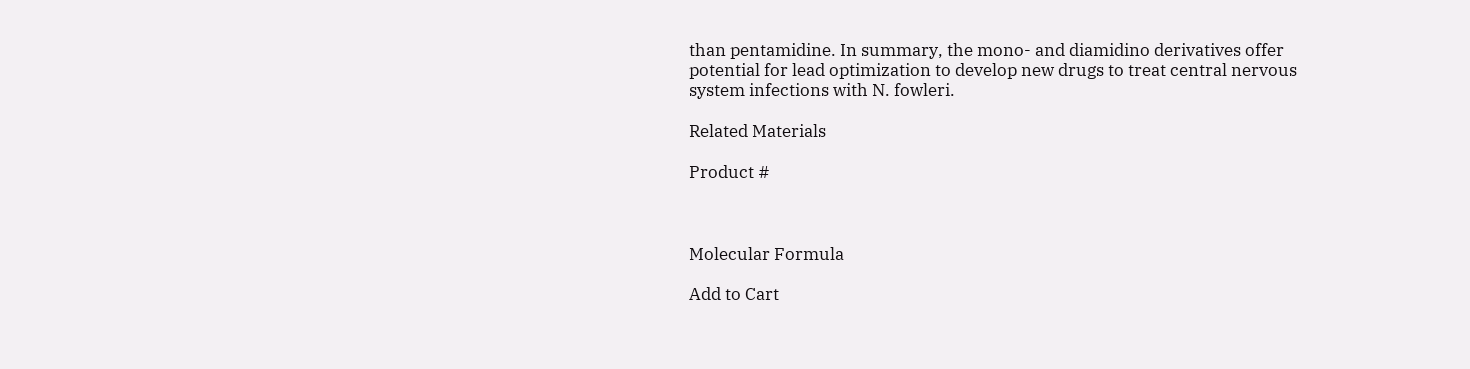than pentamidine. In summary, the mono- and diamidino derivatives offer potential for lead optimization to develop new drugs to treat central nervous system infections with N. fowleri.

Related Materials

Product #



Molecular Formula

Add to Cart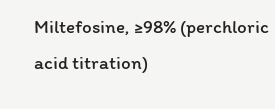Miltefosine, ≥98% (perchloric acid titration)